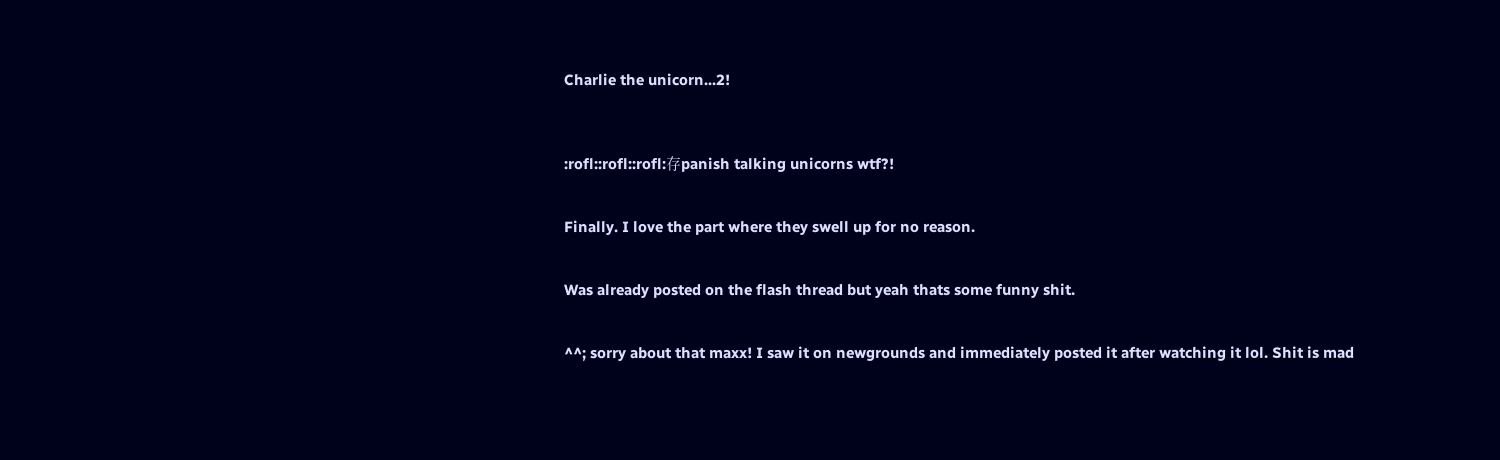Charlie the unicorn...2!



:rofl::rofl::rofl:存panish talking unicorns wtf?!


Finally. I love the part where they swell up for no reason.


Was already posted on the flash thread but yeah thats some funny shit.


^^; sorry about that maxx! I saw it on newgrounds and immediately posted it after watching it lol. Shit is mad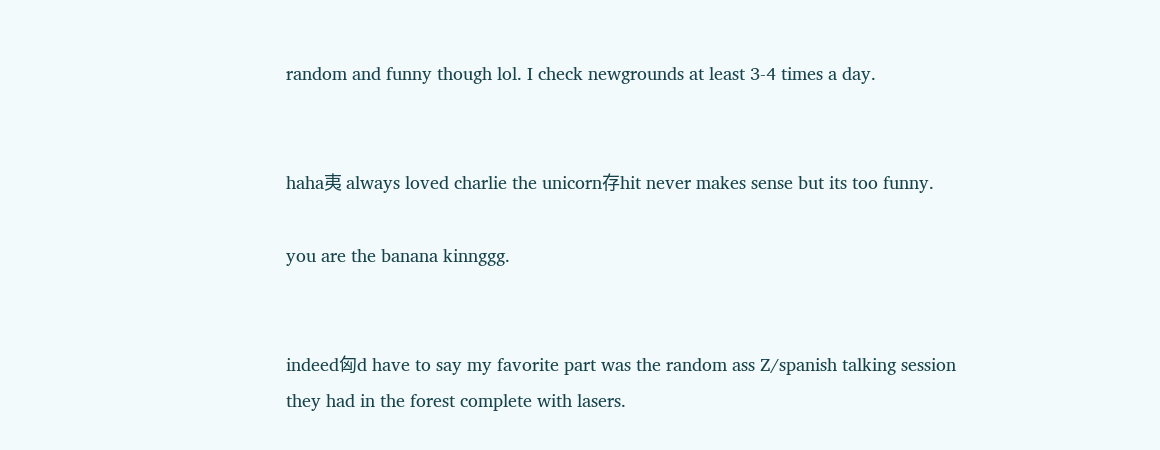random and funny though lol. I check newgrounds at least 3-4 times a day.


haha夷 always loved charlie the unicorn存hit never makes sense but its too funny.

you are the banana kinnggg.


indeed匈d have to say my favorite part was the random ass Z/spanish talking session they had in the forest complete with lasers.